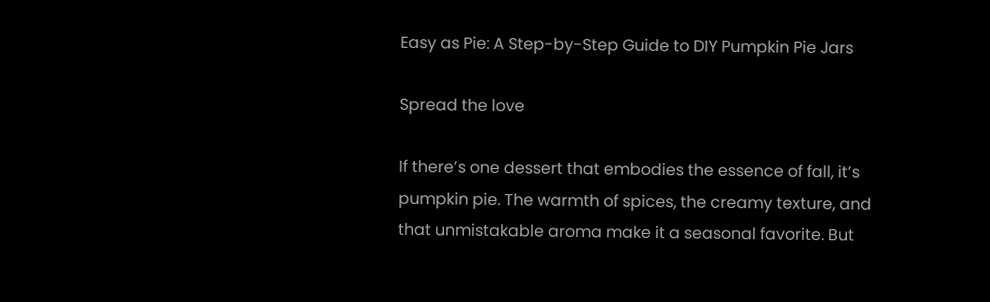Easy as Pie: A Step-by-Step Guide to DIY Pumpkin Pie Jars

Spread the love

If there’s one dessert that embodies the essence of fall, it’s pumpkin pie. The warmth of spices, the creamy texture, and that unmistakable aroma make it a seasonal favorite. But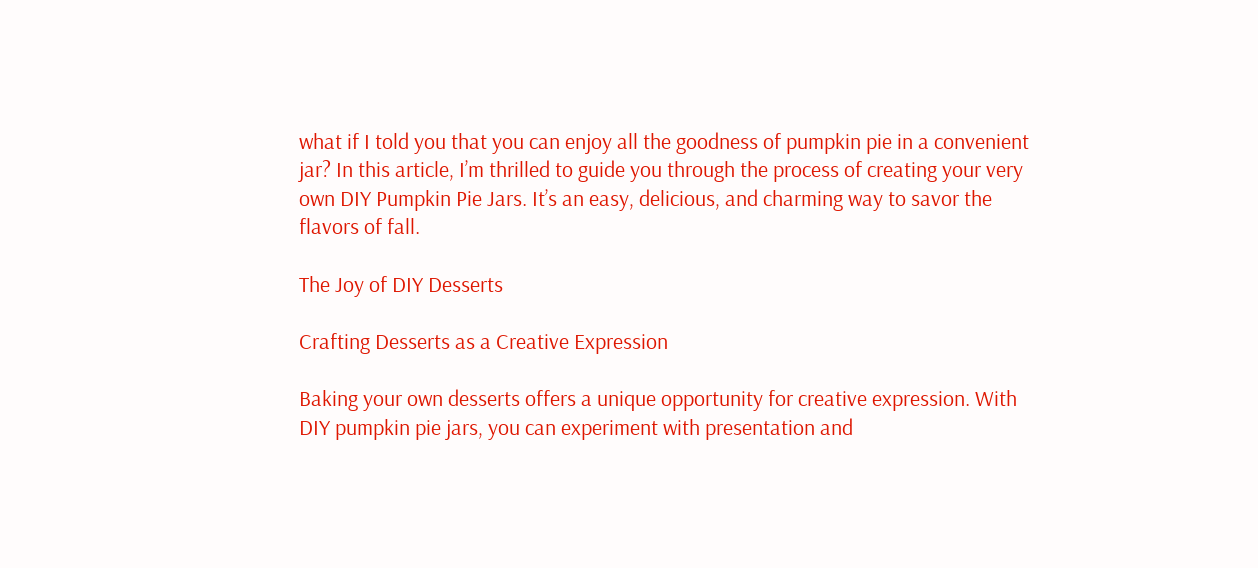what if I told you that you can enjoy all the goodness of pumpkin pie in a convenient jar? In this article, I’m thrilled to guide you through the process of creating your very own DIY Pumpkin Pie Jars. It’s an easy, delicious, and charming way to savor the flavors of fall.

The Joy of DIY Desserts

Crafting Desserts as a Creative Expression

Baking your own desserts offers a unique opportunity for creative expression. With DIY pumpkin pie jars, you can experiment with presentation and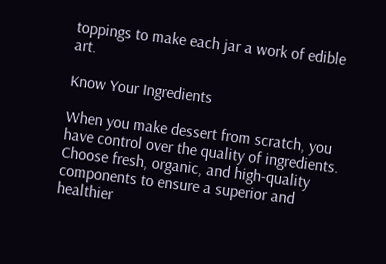toppings to make each jar a work of edible art.

Know Your Ingredients

When you make dessert from scratch, you have control over the quality of ingredients. Choose fresh, organic, and high-quality components to ensure a superior and healthier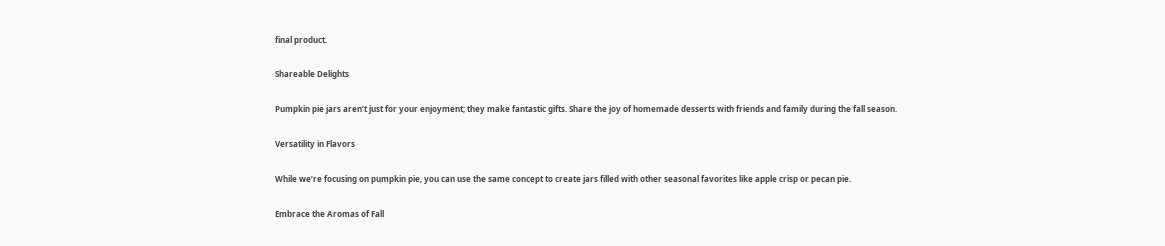final product.

Shareable Delights

Pumpkin pie jars aren’t just for your enjoyment; they make fantastic gifts. Share the joy of homemade desserts with friends and family during the fall season.

Versatility in Flavors

While we’re focusing on pumpkin pie, you can use the same concept to create jars filled with other seasonal favorites like apple crisp or pecan pie.

Embrace the Aromas of Fall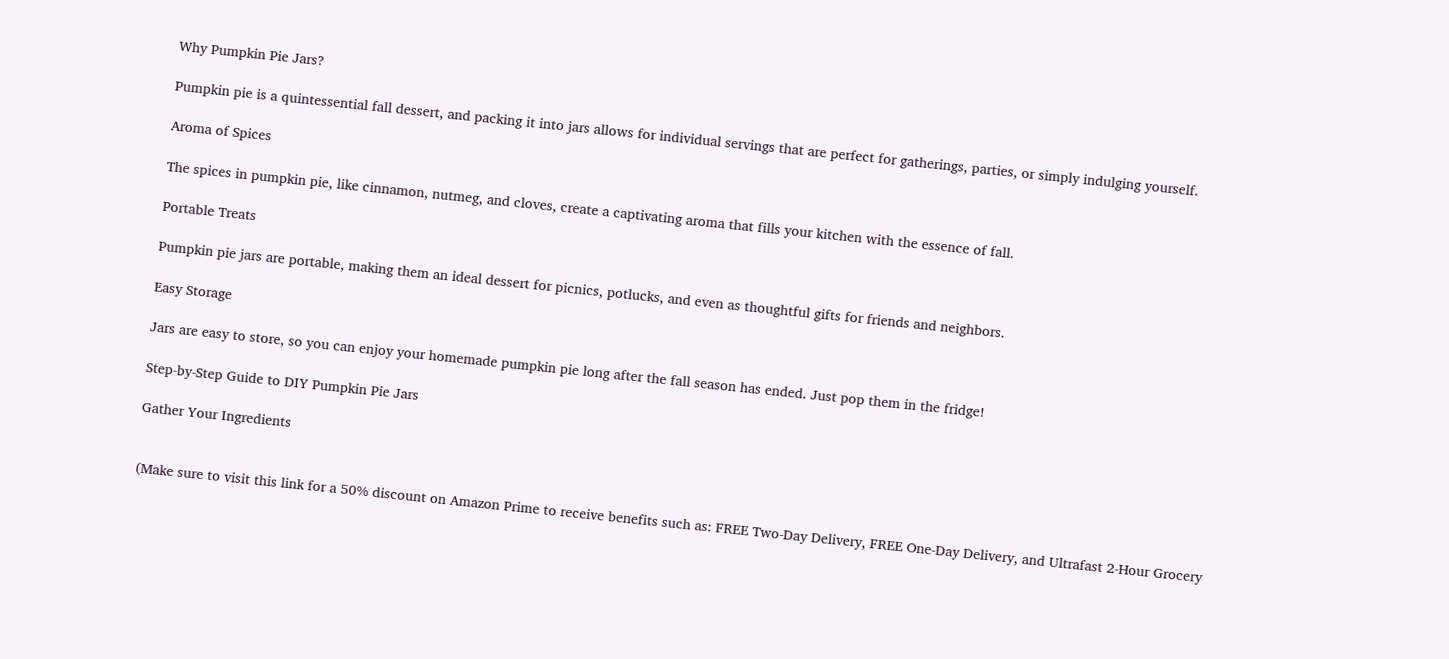Why Pumpkin Pie Jars?

Pumpkin pie is a quintessential fall dessert, and packing it into jars allows for individual servings that are perfect for gatherings, parties, or simply indulging yourself.

Aroma of Spices

The spices in pumpkin pie, like cinnamon, nutmeg, and cloves, create a captivating aroma that fills your kitchen with the essence of fall.

Portable Treats

Pumpkin pie jars are portable, making them an ideal dessert for picnics, potlucks, and even as thoughtful gifts for friends and neighbors.

Easy Storage

Jars are easy to store, so you can enjoy your homemade pumpkin pie long after the fall season has ended. Just pop them in the fridge!

Step-by-Step Guide to DIY Pumpkin Pie Jars

Gather Your Ingredients


(Make sure to visit this link for a 50% discount on Amazon Prime to receive benefits such as: FREE Two-Day Delivery, FREE One-Day Delivery, and Ultrafast 2-Hour Grocery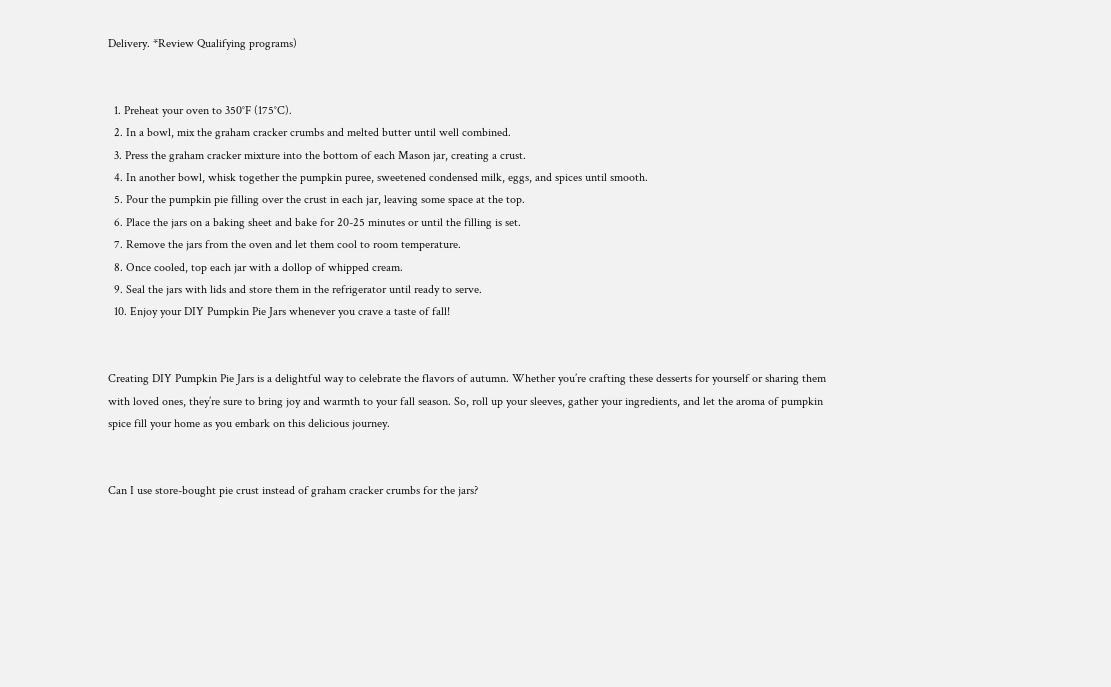Delivery. *Review Qualifying programs)


  1. Preheat your oven to 350°F (175°C).
  2. In a bowl, mix the graham cracker crumbs and melted butter until well combined.
  3. Press the graham cracker mixture into the bottom of each Mason jar, creating a crust.
  4. In another bowl, whisk together the pumpkin puree, sweetened condensed milk, eggs, and spices until smooth.
  5. Pour the pumpkin pie filling over the crust in each jar, leaving some space at the top.
  6. Place the jars on a baking sheet and bake for 20-25 minutes or until the filling is set.
  7. Remove the jars from the oven and let them cool to room temperature.
  8. Once cooled, top each jar with a dollop of whipped cream.
  9. Seal the jars with lids and store them in the refrigerator until ready to serve.
  10. Enjoy your DIY Pumpkin Pie Jars whenever you crave a taste of fall!


Creating DIY Pumpkin Pie Jars is a delightful way to celebrate the flavors of autumn. Whether you’re crafting these desserts for yourself or sharing them with loved ones, they’re sure to bring joy and warmth to your fall season. So, roll up your sleeves, gather your ingredients, and let the aroma of pumpkin spice fill your home as you embark on this delicious journey.


Can I use store-bought pie crust instead of graham cracker crumbs for the jars?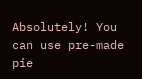Absolutely! You can use pre-made pie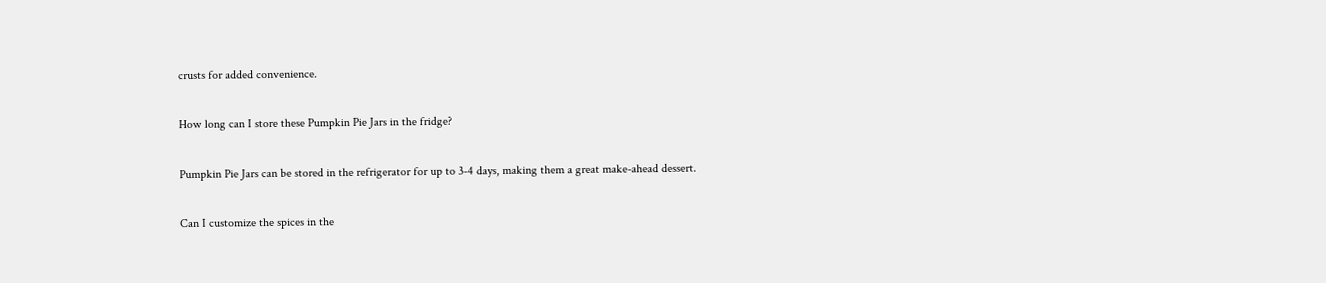crusts for added convenience.

How long can I store these Pumpkin Pie Jars in the fridge?

Pumpkin Pie Jars can be stored in the refrigerator for up to 3-4 days, making them a great make-ahead dessert.

Can I customize the spices in the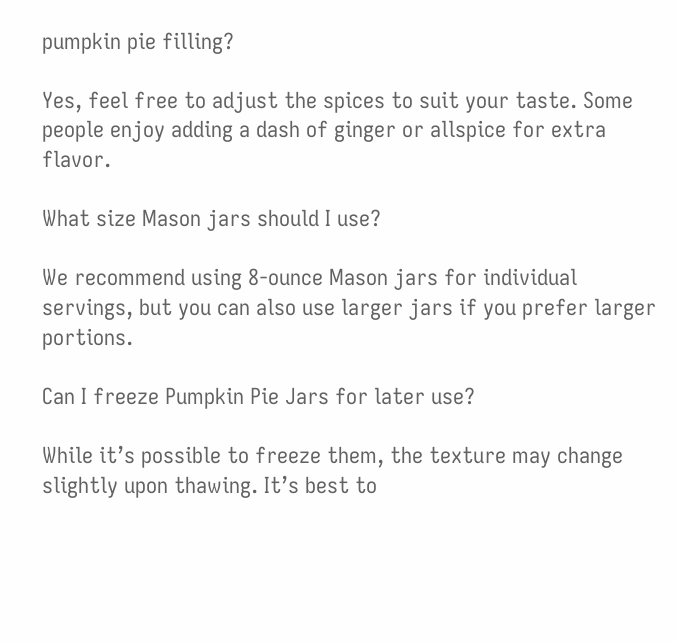pumpkin pie filling?

Yes, feel free to adjust the spices to suit your taste. Some people enjoy adding a dash of ginger or allspice for extra flavor.

What size Mason jars should I use?

We recommend using 8-ounce Mason jars for individual servings, but you can also use larger jars if you prefer larger portions.

Can I freeze Pumpkin Pie Jars for later use?

While it’s possible to freeze them, the texture may change slightly upon thawing. It’s best to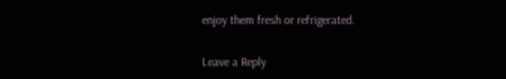enjoy them fresh or refrigerated.

Leave a Reply